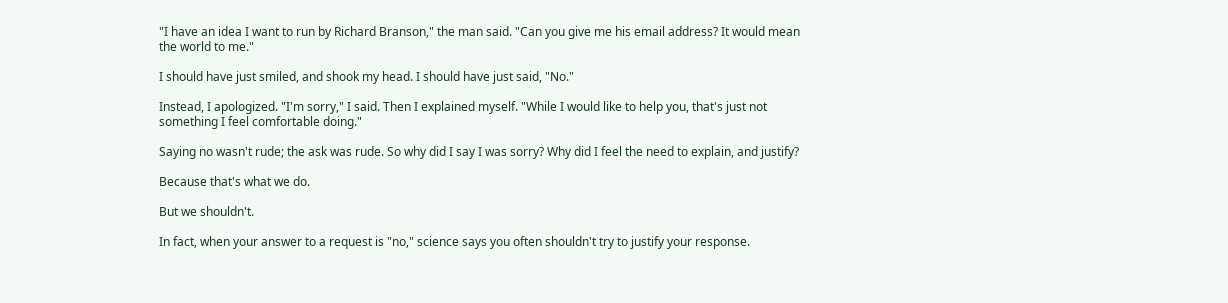"I have an idea I want to run by Richard Branson," the man said. "Can you give me his email address? It would mean the world to me."

I should have just smiled, and shook my head. I should have just said, "No."

Instead, I apologized. "I'm sorry," I said. Then I explained myself. "While I would like to help you, that's just not something I feel comfortable doing."

Saying no wasn't rude; the ask was rude. So why did I say I was sorry? Why did I feel the need to explain, and justify?

Because that's what we do.

But we shouldn't.

In fact, when your answer to a request is "no," science says you often shouldn't try to justify your response.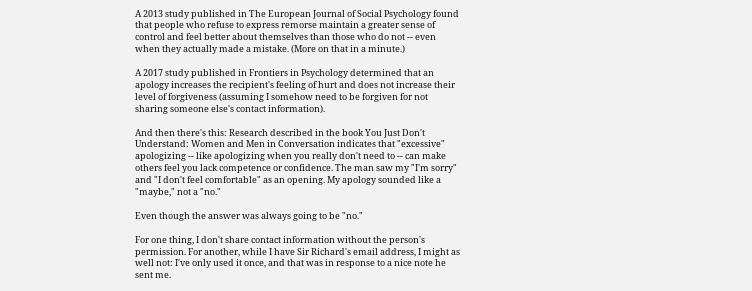A 2013 study published in The European Journal of Social Psychology found that people who refuse to express remorse maintain a greater sense of control and feel better about themselves than those who do not -- even when they actually made a mistake. (More on that in a minute.)

A 2017 study published in Frontiers in Psychology determined that an apology increases the recipient's feeling of hurt and does not increase their level of forgiveness (assuming I somehow need to be forgiven for not sharing someone else's contact information).

And then there's this: Research described in the book You Just Don't Understand: Women and Men in Conversation indicates that "excessive" apologizing -- like apologizing when you really don't need to -- can make others feel you lack competence or confidence. The man saw my "I'm sorry" and "I don't feel comfortable" as an opening. My apology sounded like a "maybe," not a "no."

Even though the answer was always going to be "no."

For one thing, I don't share contact information without the person's permission. For another, while I have Sir Richard's email address, I might as well not: I've only used it once, and that was in response to a nice note he sent me.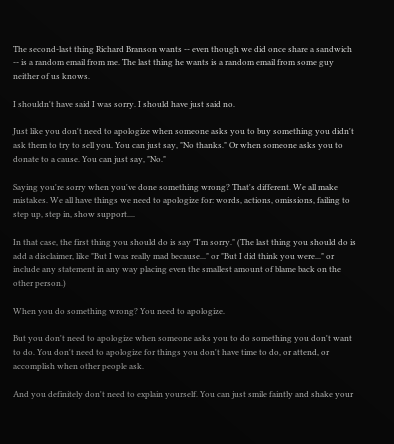The second-last thing Richard Branson wants -- even though we did once share a sandwich -- is a random email from me. The last thing he wants is a random email from some guy neither of us knows.

I shouldn't have said I was sorry. I should have just said no.

Just like you don't need to apologize when someone asks you to buy something you didn't ask them to try to sell you. You can just say, "No thanks." Or when someone asks you to donate to a cause. You can just say, "No."

Saying you're sorry when you've done something wrong? That's different. We all make mistakes. We all have things we need to apologize for: words, actions, omissions, failing to step up, step in, show support....

In that case, the first thing you should do is say "I'm sorry." (The last thing you should do is add a disclaimer, like "But I was really mad because..." or "But I did think you were..." or include any statement in any way placing even the smallest amount of blame back on the other person.)

When you do something wrong? You need to apologize.

But you don't need to apologize when someone asks you to do something you don't want to do. You don't need to apologize for things you don't have time to do, or attend, or accomplish when other people ask.

And you definitely don't need to explain yourself. You can just smile faintly and shake your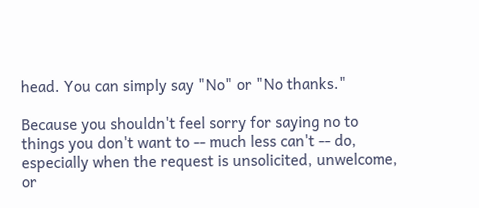head. You can simply say "No" or "No thanks."

Because you shouldn't feel sorry for saying no to things you don't want to -- much less can't -- do, especially when the request is unsolicited, unwelcome, or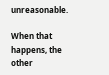unreasonable.

When that happens, the other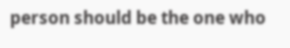person should be the one who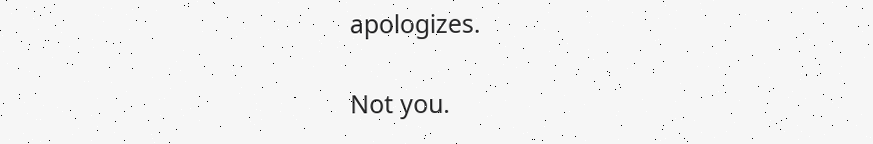apologizes.

Not you.